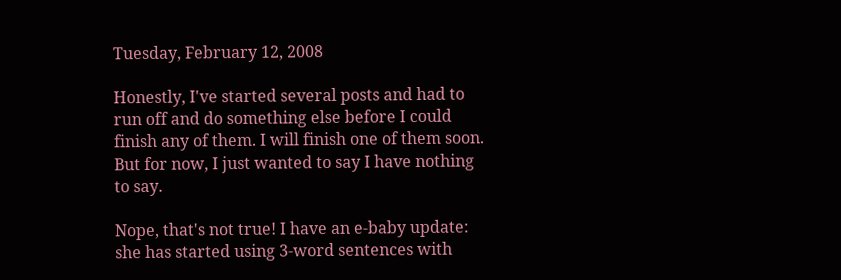Tuesday, February 12, 2008

Honestly, I've started several posts and had to run off and do something else before I could finish any of them. I will finish one of them soon. But for now, I just wanted to say I have nothing to say.

Nope, that's not true! I have an e-baby update: she has started using 3-word sentences with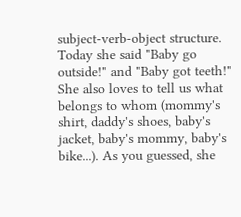subject-verb-object structure. Today she said "Baby go outside!" and "Baby got teeth!" She also loves to tell us what belongs to whom (mommy's shirt, daddy's shoes, baby's jacket, baby's mommy, baby's bike...). As you guessed, she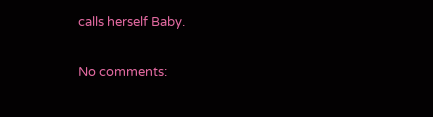calls herself Baby.

No comments: